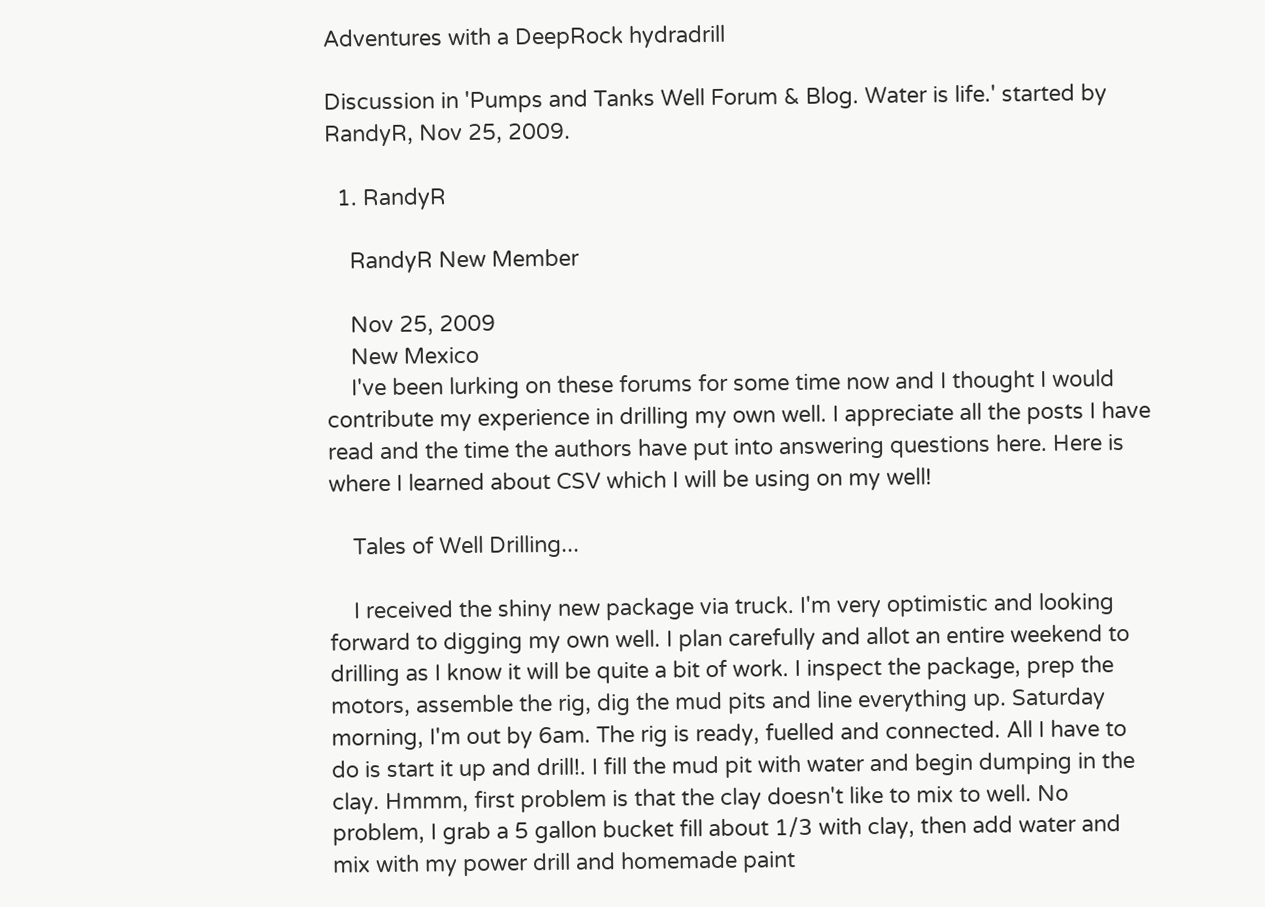Adventures with a DeepRock hydradrill

Discussion in 'Pumps and Tanks Well Forum & Blog. Water is life.' started by RandyR, Nov 25, 2009.

  1. RandyR

    RandyR New Member

    Nov 25, 2009
    New Mexico
    I've been lurking on these forums for some time now and I thought I would contribute my experience in drilling my own well. I appreciate all the posts I have read and the time the authors have put into answering questions here. Here is where I learned about CSV which I will be using on my well!

    Tales of Well Drilling...

    I received the shiny new package via truck. I'm very optimistic and looking forward to digging my own well. I plan carefully and allot an entire weekend to drilling as I know it will be quite a bit of work. I inspect the package, prep the motors, assemble the rig, dig the mud pits and line everything up. Saturday morning, I'm out by 6am. The rig is ready, fuelled and connected. All I have to do is start it up and drill!. I fill the mud pit with water and begin dumping in the clay. Hmmm, first problem is that the clay doesn't like to mix to well. No problem, I grab a 5 gallon bucket fill about 1/3 with clay, then add water and mix with my power drill and homemade paint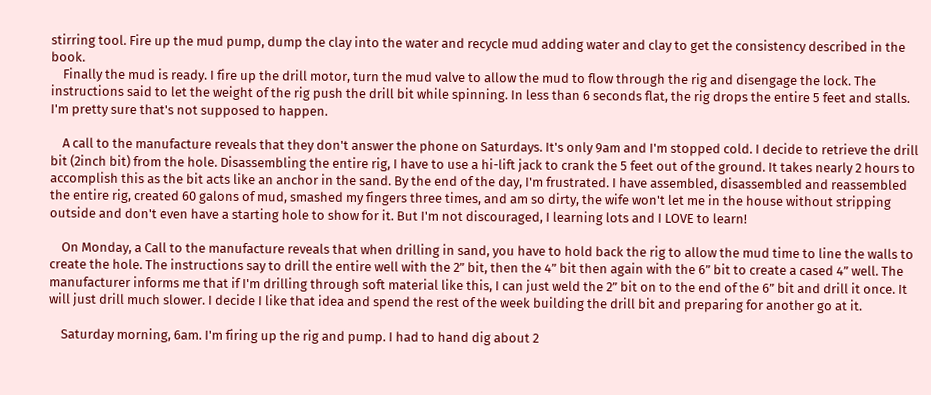stirring tool. Fire up the mud pump, dump the clay into the water and recycle mud adding water and clay to get the consistency described in the book.
    Finally the mud is ready. I fire up the drill motor, turn the mud valve to allow the mud to flow through the rig and disengage the lock. The instructions said to let the weight of the rig push the drill bit while spinning. In less than 6 seconds flat, the rig drops the entire 5 feet and stalls. I'm pretty sure that's not supposed to happen.

    A call to the manufacture reveals that they don't answer the phone on Saturdays. It's only 9am and I'm stopped cold. I decide to retrieve the drill bit (2inch bit) from the hole. Disassembling the entire rig, I have to use a hi-lift jack to crank the 5 feet out of the ground. It takes nearly 2 hours to accomplish this as the bit acts like an anchor in the sand. By the end of the day, I'm frustrated. I have assembled, disassembled and reassembled the entire rig, created 60 galons of mud, smashed my fingers three times, and am so dirty, the wife won't let me in the house without stripping outside and don't even have a starting hole to show for it. But I'm not discouraged, I learning lots and I LOVE to learn!

    On Monday, a Call to the manufacture reveals that when drilling in sand, you have to hold back the rig to allow the mud time to line the walls to create the hole. The instructions say to drill the entire well with the 2” bit, then the 4” bit then again with the 6” bit to create a cased 4” well. The manufacturer informs me that if I'm drilling through soft material like this, I can just weld the 2” bit on to the end of the 6” bit and drill it once. It will just drill much slower. I decide I like that idea and spend the rest of the week building the drill bit and preparing for another go at it.

    Saturday morning, 6am. I'm firing up the rig and pump. I had to hand dig about 2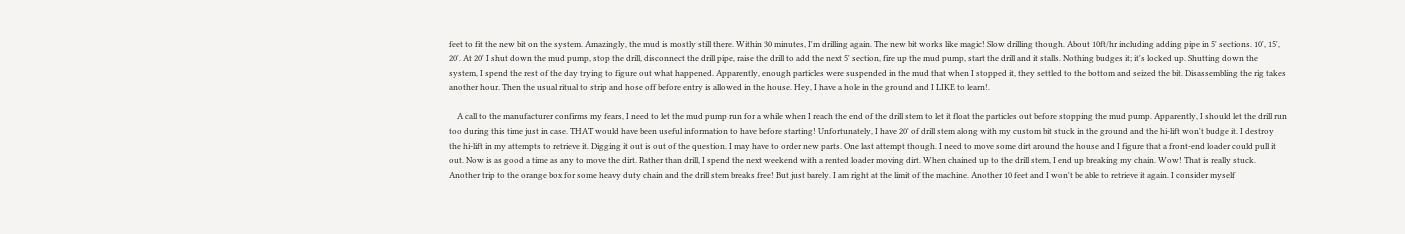feet to fit the new bit on the system. Amazingly, the mud is mostly still there. Within 30 minutes, I'm drilling again. The new bit works like magic! Slow drilling though. About 10ft/hr including adding pipe in 5' sections. 10', 15', 20'. At 20' I shut down the mud pump, stop the drill, disconnect the drill pipe, raise the drill to add the next 5' section, fire up the mud pump, start the drill and it stalls. Nothing budges it; it's locked up. Shutting down the system, I spend the rest of the day trying to figure out what happened. Apparently, enough particles were suspended in the mud that when I stopped it, they settled to the bottom and seized the bit. Disassembling the rig takes another hour. Then the usual ritual to strip and hose off before entry is allowed in the house. Hey, I have a hole in the ground and I LIKE to learn!.

    A call to the manufacturer confirms my fears, I need to let the mud pump run for a while when I reach the end of the drill stem to let it float the particles out before stopping the mud pump. Apparently, I should let the drill run too during this time just in case. THAT would have been useful information to have before starting! Unfortunately, I have 20' of drill stem along with my custom bit stuck in the ground and the hi-lift won't budge it. I destroy the hi-lift in my attempts to retrieve it. Digging it out is out of the question. I may have to order new parts. One last attempt though. I need to move some dirt around the house and I figure that a front-end loader could pull it out. Now is as good a time as any to move the dirt. Rather than drill, I spend the next weekend with a rented loader moving dirt. When chained up to the drill stem, I end up breaking my chain. Wow! That is really stuck. Another trip to the orange box for some heavy duty chain and the drill stem breaks free! But just barely. I am right at the limit of the machine. Another 10 feet and I won't be able to retrieve it again. I consider myself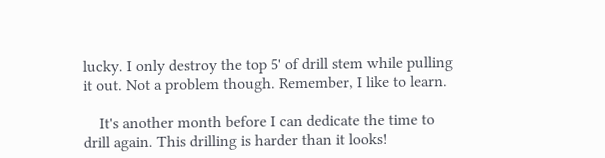lucky. I only destroy the top 5' of drill stem while pulling it out. Not a problem though. Remember, I like to learn.

    It's another month before I can dedicate the time to drill again. This drilling is harder than it looks!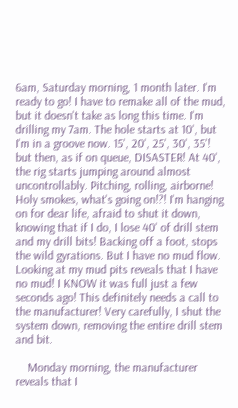6am, Saturday morning, 1 month later. I'm ready to go! I have to remake all of the mud, but it doesn't take as long this time. I'm drilling my 7am. The hole starts at 10', but I'm in a groove now. 15', 20', 25', 30', 35'! but then, as if on queue, DISASTER! At 40', the rig starts jumping around almost uncontrollably. Pitching, rolling, airborne! Holy smokes, what's going on!?! I'm hanging on for dear life, afraid to shut it down, knowing that if I do, I lose 40' of drill stem and my drill bits! Backing off a foot, stops the wild gyrations. But I have no mud flow. Looking at my mud pits reveals that I have no mud! I KNOW it was full just a few seconds ago! This definitely needs a call to the manufacturer! Very carefully, I shut the system down, removing the entire drill stem and bit.

    Monday morning, the manufacturer reveals that I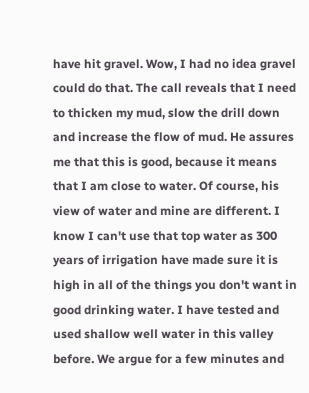have hit gravel. Wow, I had no idea gravel could do that. The call reveals that I need to thicken my mud, slow the drill down and increase the flow of mud. He assures me that this is good, because it means that I am close to water. Of course, his view of water and mine are different. I know I can't use that top water as 300 years of irrigation have made sure it is high in all of the things you don't want in good drinking water. I have tested and used shallow well water in this valley before. We argue for a few minutes and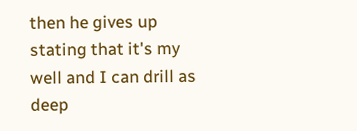then he gives up stating that it's my well and I can drill as deep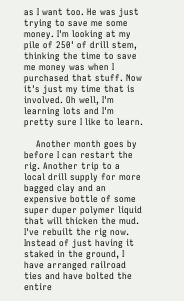as I want too. He was just trying to save me some money. I'm looking at my pile of 250' of drill stem, thinking the time to save me money was when I purchased that stuff. Now it's just my time that is involved. Oh well, I'm learning lots and I'm pretty sure I like to learn.

    Another month goes by before I can restart the rig. Another trip to a local drill supply for more bagged clay and an expensive bottle of some super duper polymer liquid that will thicken the mud. I've rebuilt the rig now. Instead of just having it staked in the ground, I have arranged railroad ties and have bolted the entire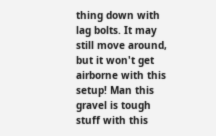thing down with lag bolts. It may still move around, but it won't get airborne with this setup! Man this gravel is tough stuff with this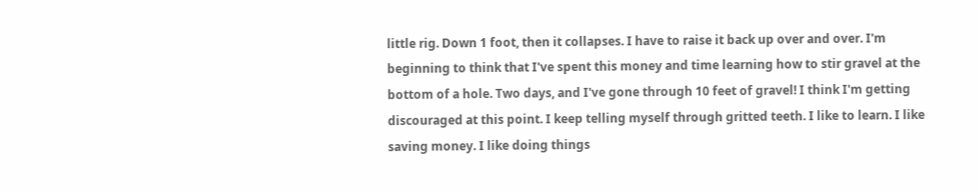little rig. Down 1 foot, then it collapses. I have to raise it back up over and over. I'm beginning to think that I've spent this money and time learning how to stir gravel at the bottom of a hole. Two days, and I've gone through 10 feet of gravel! I think I'm getting discouraged at this point. I keep telling myself through gritted teeth. I like to learn. I like saving money. I like doing things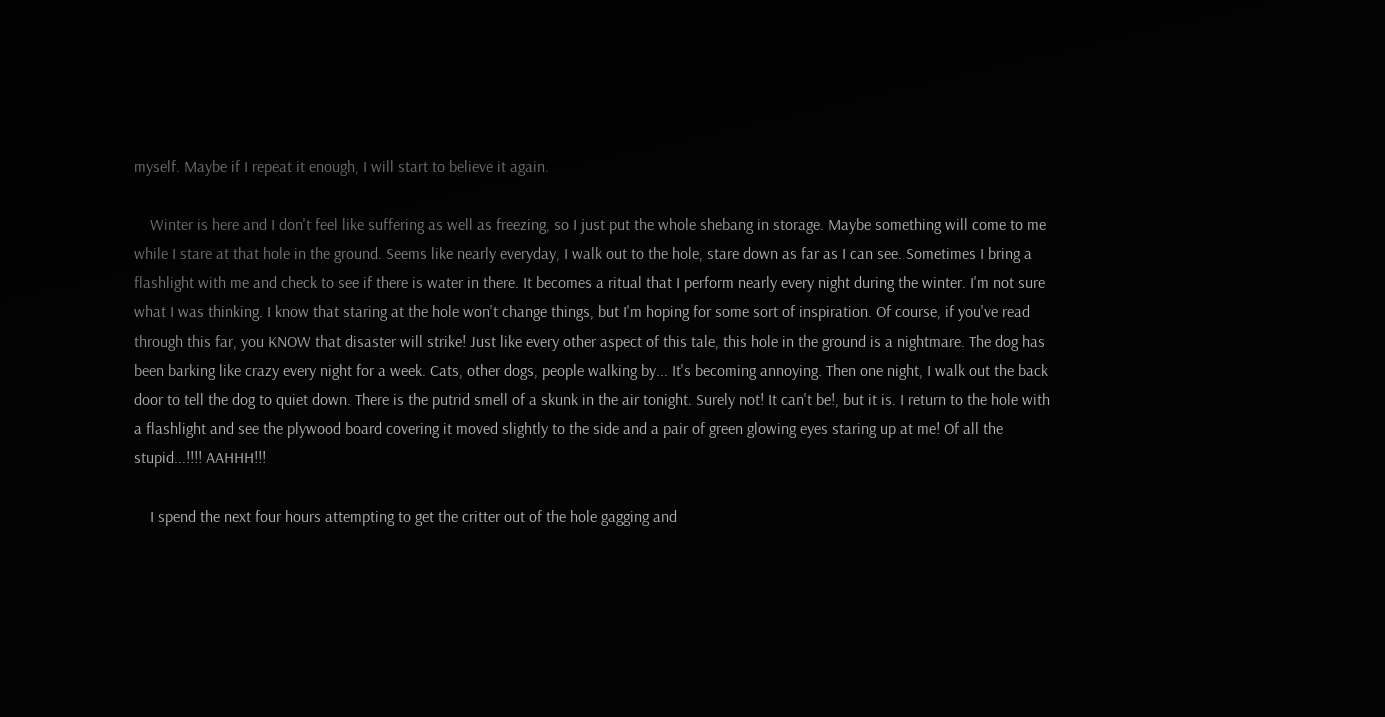myself. Maybe if I repeat it enough, I will start to believe it again.

    Winter is here and I don't feel like suffering as well as freezing, so I just put the whole shebang in storage. Maybe something will come to me while I stare at that hole in the ground. Seems like nearly everyday, I walk out to the hole, stare down as far as I can see. Sometimes I bring a flashlight with me and check to see if there is water in there. It becomes a ritual that I perform nearly every night during the winter. I'm not sure what I was thinking. I know that staring at the hole won't change things, but I'm hoping for some sort of inspiration. Of course, if you've read through this far, you KNOW that disaster will strike! Just like every other aspect of this tale, this hole in the ground is a nightmare. The dog has been barking like crazy every night for a week. Cats, other dogs, people walking by... It's becoming annoying. Then one night, I walk out the back door to tell the dog to quiet down. There is the putrid smell of a skunk in the air tonight. Surely not! It can't be!, but it is. I return to the hole with a flashlight and see the plywood board covering it moved slightly to the side and a pair of green glowing eyes staring up at me! Of all the stupid...!!!! AAHHH!!!

    I spend the next four hours attempting to get the critter out of the hole gagging and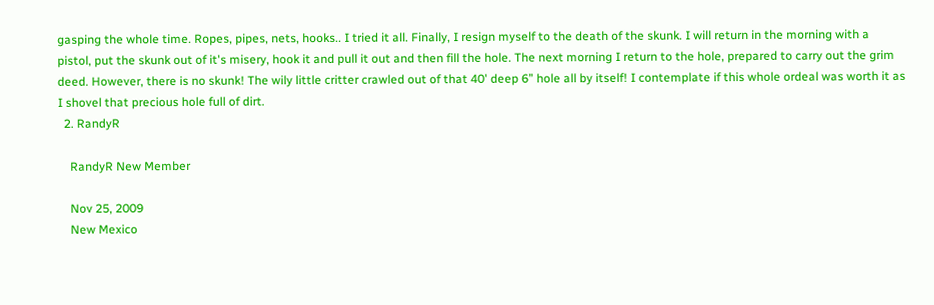gasping the whole time. Ropes, pipes, nets, hooks.. I tried it all. Finally, I resign myself to the death of the skunk. I will return in the morning with a pistol, put the skunk out of it's misery, hook it and pull it out and then fill the hole. The next morning I return to the hole, prepared to carry out the grim deed. However, there is no skunk! The wily little critter crawled out of that 40' deep 6” hole all by itself! I contemplate if this whole ordeal was worth it as I shovel that precious hole full of dirt.
  2. RandyR

    RandyR New Member

    Nov 25, 2009
    New Mexico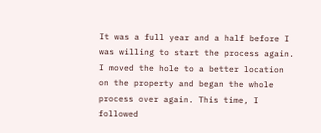It was a full year and a half before I was willing to start the process again. I moved the hole to a better location on the property and began the whole process over again. This time, I followed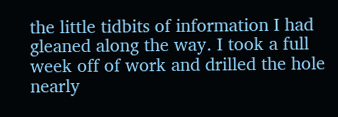the little tidbits of information I had gleaned along the way. I took a full week off of work and drilled the hole nearly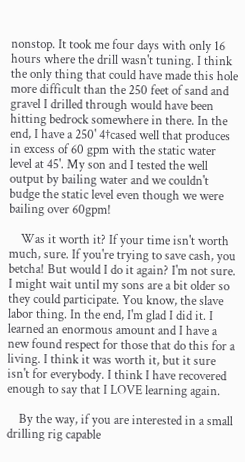nonstop. It took me four days with only 16 hours where the drill wasn't tuning. I think the only thing that could have made this hole more difficult than the 250 feet of sand and gravel I drilled through would have been hitting bedrock somewhere in there. In the end, I have a 250' 4†cased well that produces in excess of 60 gpm with the static water level at 45'. My son and I tested the well output by bailing water and we couldn't budge the static level even though we were bailing over 60gpm!

    Was it worth it? If your time isn't worth much, sure. If you're trying to save cash, you betcha! But would I do it again? I'm not sure. I might wait until my sons are a bit older so they could participate. You know, the slave labor thing. In the end, I'm glad I did it. I learned an enormous amount and I have a new found respect for those that do this for a living. I think it was worth it, but it sure isn't for everybody. I think I have recovered enough to say that I LOVE learning again.

    By the way, if you are interested in a small drilling rig capable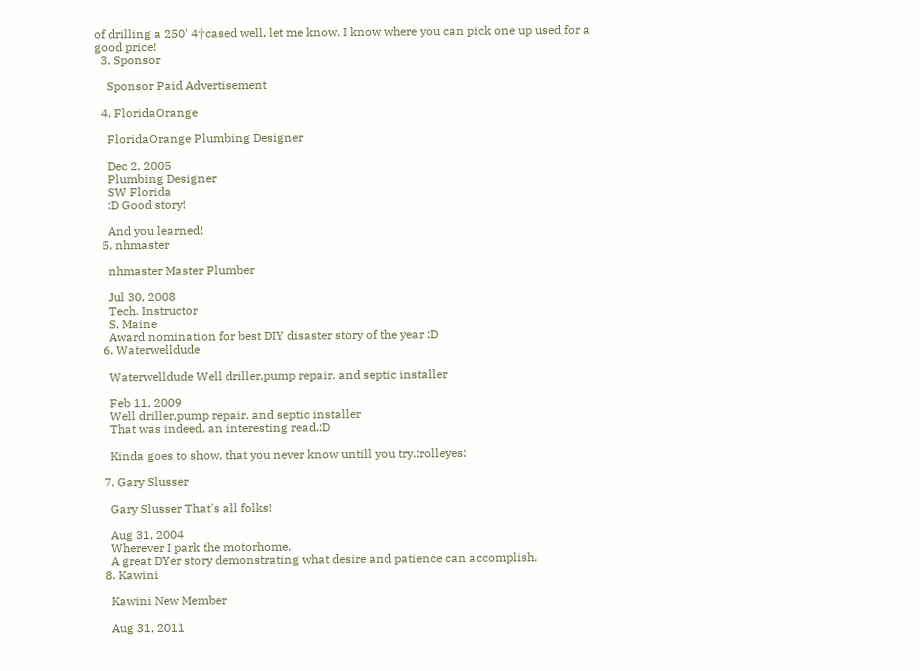of drilling a 250' 4†cased well, let me know. I know where you can pick one up used for a good price!
  3. Sponsor

    Sponsor Paid Advertisement

  4. FloridaOrange

    FloridaOrange Plumbing Designer

    Dec 2, 2005
    Plumbing Designer
    SW Florida
    :D Good story!

    And you learned!
  5. nhmaster

    nhmaster Master Plumber

    Jul 30, 2008
    Tech. Instructor
    S. Maine
    Award nomination for best DIY disaster story of the year :D
  6. Waterwelldude

    Waterwelldude Well driller,pump repair. and septic installer

    Feb 11, 2009
    Well driller,pump repair. and septic installer
    That was indeed, an interesting read.:D

    Kinda goes to show, that you never know untill you try.:rolleyes:

  7. Gary Slusser

    Gary Slusser That's all folks!

    Aug 31, 2004
    Wherever I park the motorhome.
    A great DYer story demonstrating what desire and patience can accomplish.
  8. Kawini

    Kawini New Member

    Aug 31, 2011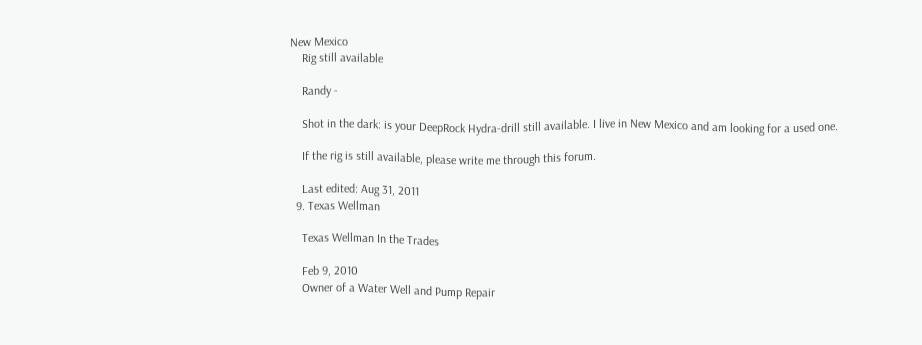New Mexico
    Rig still available

    Randy -

    Shot in the dark: is your DeepRock Hydra-drill still available. I live in New Mexico and am looking for a used one.

    If the rig is still available, please write me through this forum.

    Last edited: Aug 31, 2011
  9. Texas Wellman

    Texas Wellman In the Trades

    Feb 9, 2010
    Owner of a Water Well and Pump Repair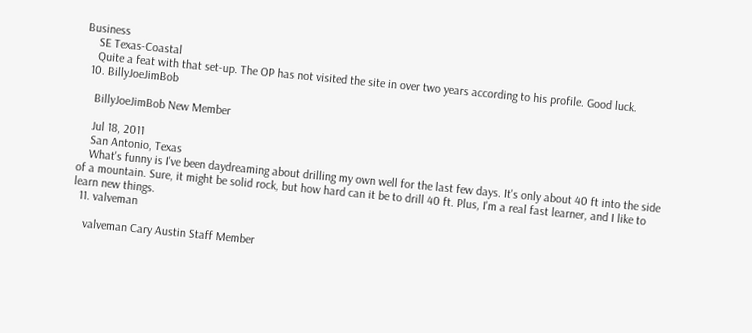Business
    SE Texas-Coastal
    Quite a feat with that set-up. The OP has not visited the site in over two years according to his profile. Good luck.
  10. BillyJoeJimBob

    BillyJoeJimBob New Member

    Jul 18, 2011
    San Antonio, Texas
    What's funny is I've been daydreaming about drilling my own well for the last few days. It's only about 40 ft into the side of a mountain. Sure, it might be solid rock, but how hard can it be to drill 40 ft. Plus, I'm a real fast learner, and I like to learn new things.
  11. valveman

    valveman Cary Austin Staff Member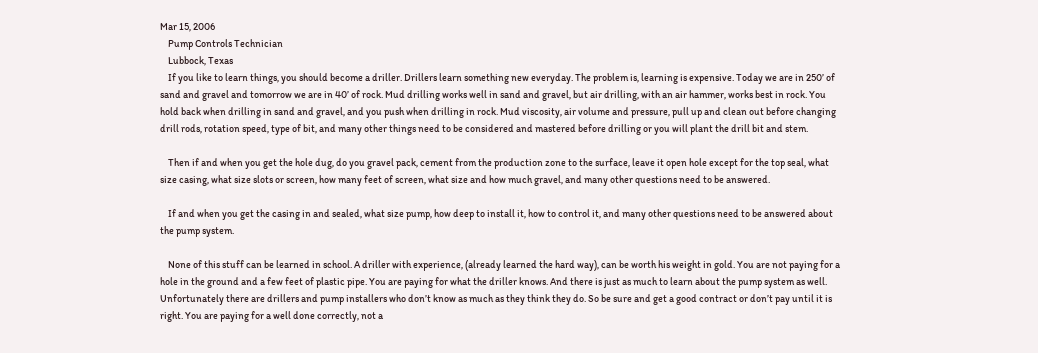Mar 15, 2006
    Pump Controls Technician
    Lubbock, Texas
    If you like to learn things, you should become a driller. Drillers learn something new everyday. The problem is, learning is expensive. Today we are in 250’ of sand and gravel and tomorrow we are in 40’ of rock. Mud drilling works well in sand and gravel, but air drilling, with an air hammer, works best in rock. You hold back when drilling in sand and gravel, and you push when drilling in rock. Mud viscosity, air volume and pressure, pull up and clean out before changing drill rods, rotation speed, type of bit, and many other things need to be considered and mastered before drilling or you will plant the drill bit and stem.

    Then if and when you get the hole dug, do you gravel pack, cement from the production zone to the surface, leave it open hole except for the top seal, what size casing, what size slots or screen, how many feet of screen, what size and how much gravel, and many other questions need to be answered.

    If and when you get the casing in and sealed, what size pump, how deep to install it, how to control it, and many other questions need to be answered about the pump system.

    None of this stuff can be learned in school. A driller with experience, (already learned the hard way), can be worth his weight in gold. You are not paying for a hole in the ground and a few feet of plastic pipe. You are paying for what the driller knows. And there is just as much to learn about the pump system as well. Unfortunately there are drillers and pump installers who don’t know as much as they think they do. So be sure and get a good contract or don’t pay until it is right. You are paying for a well done correctly, not a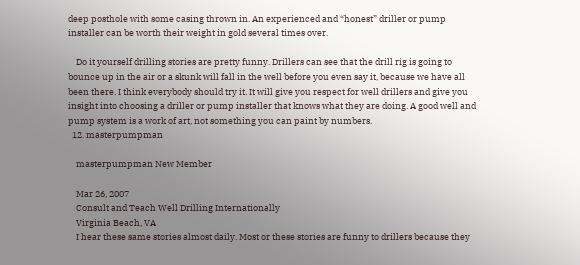deep posthole with some casing thrown in. An experienced and “honest” driller or pump installer can be worth their weight in gold several times over.

    Do it yourself drilling stories are pretty funny. Drillers can see that the drill rig is going to bounce up in the air or a skunk will fall in the well before you even say it, because we have all been there. I think everybody should try it. It will give you respect for well drillers and give you insight into choosing a driller or pump installer that knows what they are doing. A good well and pump system is a work of art, not something you can paint by numbers.
  12. masterpumpman

    masterpumpman New Member

    Mar 26, 2007
    Consult and Teach Well Drilling Internationally
    Virginia Beach, VA
    I hear these same stories almost daily. Most or these stories are funny to drillers because they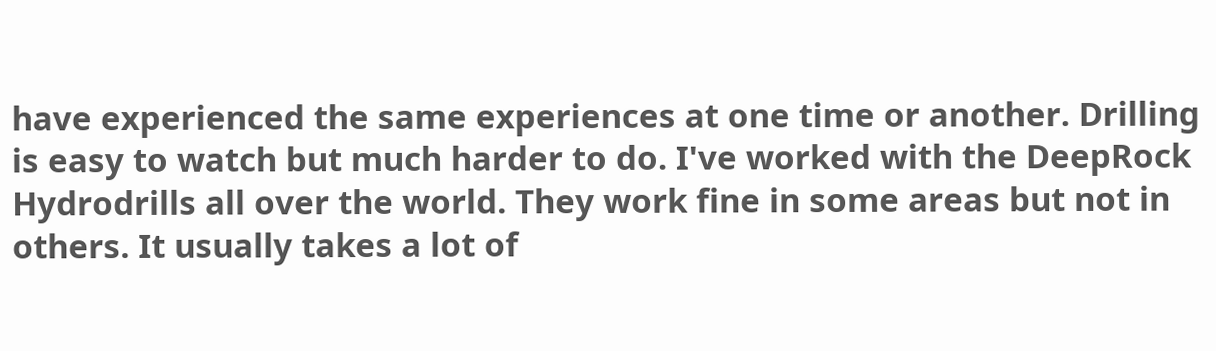have experienced the same experiences at one time or another. Drilling is easy to watch but much harder to do. I've worked with the DeepRock Hydrodrills all over the world. They work fine in some areas but not in others. It usually takes a lot of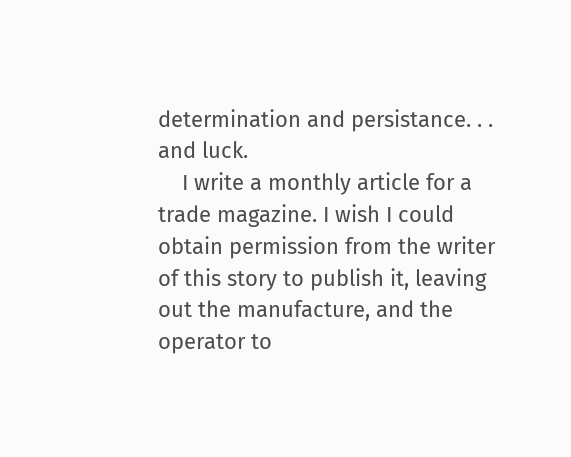determination and persistance. . . and luck.
    I write a monthly article for a trade magazine. I wish I could obtain permission from the writer of this story to publish it, leaving out the manufacture, and the operator to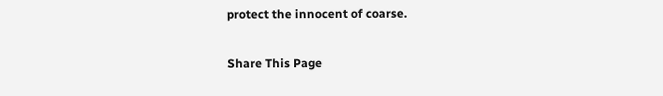protect the innocent of coarse.

Share This Page